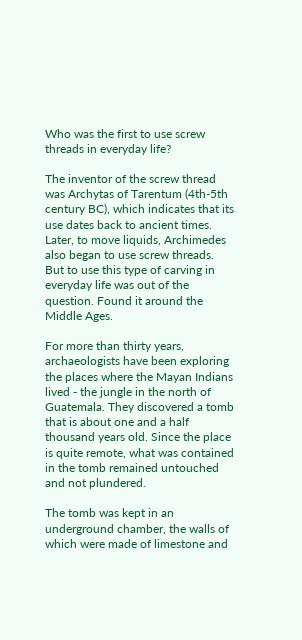Who was the first to use screw threads in everyday life?

The inventor of the screw thread was Archytas of Tarentum (4th-5th century BC), which indicates that its use dates back to ancient times. Later, to move liquids, Archimedes also began to use screw threads. But to use this type of carving in everyday life was out of the question. Found it around the Middle Ages.

For more than thirty years, archaeologists have been exploring the places where the Mayan Indians lived - the jungle in the north of Guatemala. They discovered a tomb that is about one and a half thousand years old. Since the place is quite remote, what was contained in the tomb remained untouched and not plundered.

The tomb was kept in an underground chamber, the walls of which were made of limestone and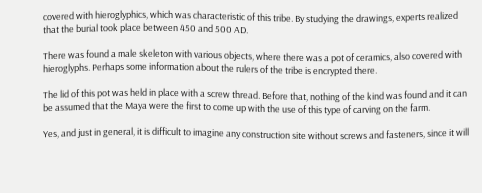covered with hieroglyphics, which was characteristic of this tribe. By studying the drawings, experts realized that the burial took place between 450 and 500 AD.

There was found a male skeleton with various objects, where there was a pot of ceramics, also covered with hieroglyphs. Perhaps some information about the rulers of the tribe is encrypted there.

The lid of this pot was held in place with a screw thread. Before that, nothing of the kind was found and it can be assumed that the Maya were the first to come up with the use of this type of carving on the farm.

Yes, and just in general, it is difficult to imagine any construction site without screws and fasteners, since it will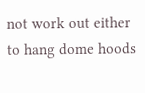not work out either to hang dome hoods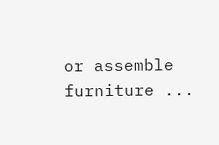or assemble furniture ...